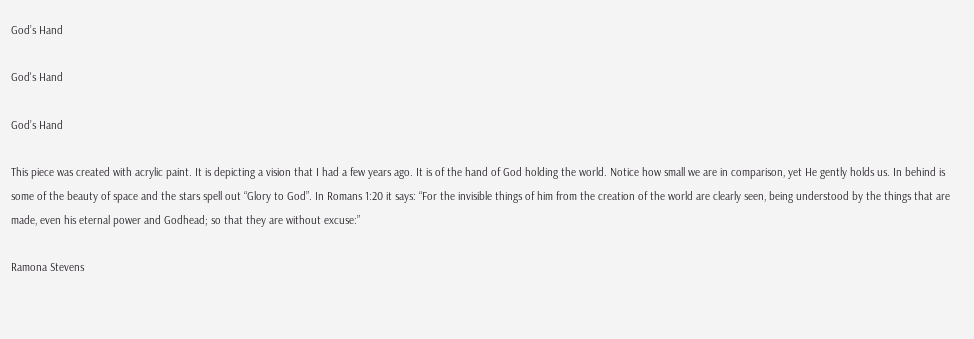God’s Hand

God's Hand

God’s Hand

This piece was created with acrylic paint. It is depicting a vision that I had a few years ago. It is of the hand of God holding the world. Notice how small we are in comparison, yet He gently holds us. In behind is some of the beauty of space and the stars spell out “Glory to God”. In Romans 1:20 it says: “For the invisible things of him from the creation of the world are clearly seen, being understood by the things that are made, even his eternal power and Godhead; so that they are without excuse:”

Ramona Stevens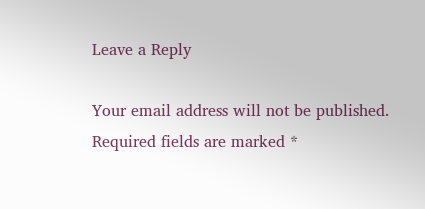Leave a Reply

Your email address will not be published. Required fields are marked *